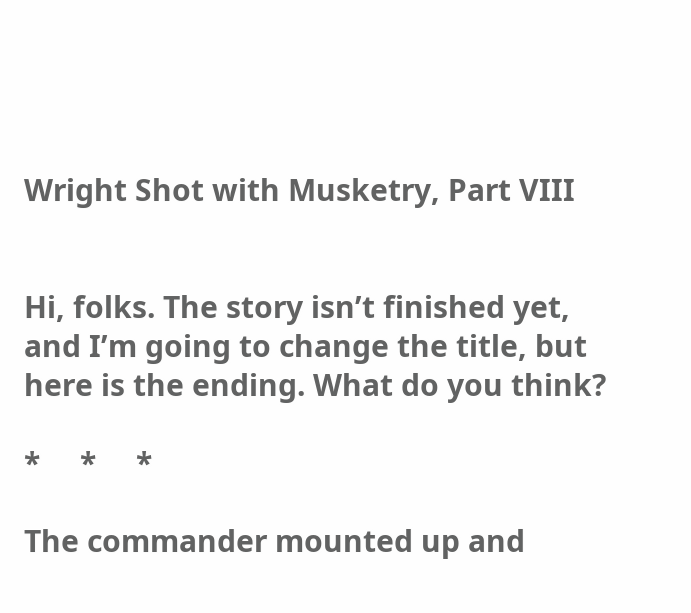Wright Shot with Musketry, Part VIII


Hi, folks. The story isn’t finished yet, and I’m going to change the title, but here is the ending. What do you think?

*     *     *

The commander mounted up and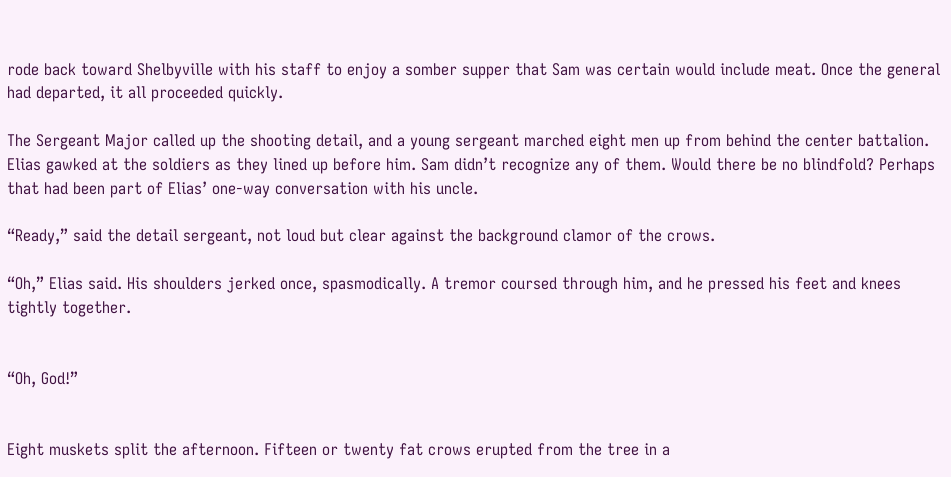rode back toward Shelbyville with his staff to enjoy a somber supper that Sam was certain would include meat. Once the general had departed, it all proceeded quickly.

The Sergeant Major called up the shooting detail, and a young sergeant marched eight men up from behind the center battalion. Elias gawked at the soldiers as they lined up before him. Sam didn’t recognize any of them. Would there be no blindfold? Perhaps that had been part of Elias’ one-way conversation with his uncle.

“Ready,” said the detail sergeant, not loud but clear against the background clamor of the crows.

“Oh,” Elias said. His shoulders jerked once, spasmodically. A tremor coursed through him, and he pressed his feet and knees tightly together.


“Oh, God!”


Eight muskets split the afternoon. Fifteen or twenty fat crows erupted from the tree in a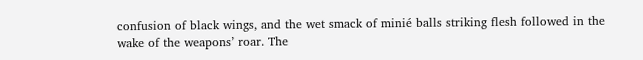confusion of black wings, and the wet smack of minié balls striking flesh followed in the wake of the weapons’ roar. The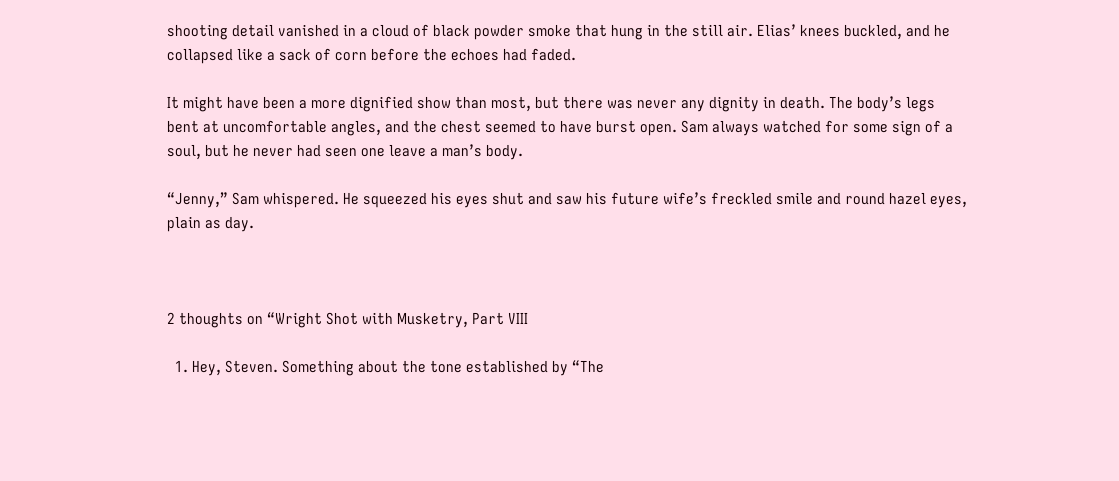shooting detail vanished in a cloud of black powder smoke that hung in the still air. Elias’ knees buckled, and he collapsed like a sack of corn before the echoes had faded.

It might have been a more dignified show than most, but there was never any dignity in death. The body’s legs bent at uncomfortable angles, and the chest seemed to have burst open. Sam always watched for some sign of a soul, but he never had seen one leave a man’s body.

“Jenny,” Sam whispered. He squeezed his eyes shut and saw his future wife’s freckled smile and round hazel eyes, plain as day.



2 thoughts on “Wright Shot with Musketry, Part VIII

  1. Hey, Steven. Something about the tone established by “The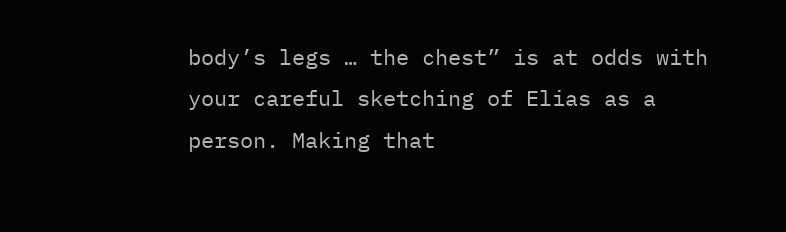body’s legs … the chest” is at odds with your careful sketching of Elias as a person. Making that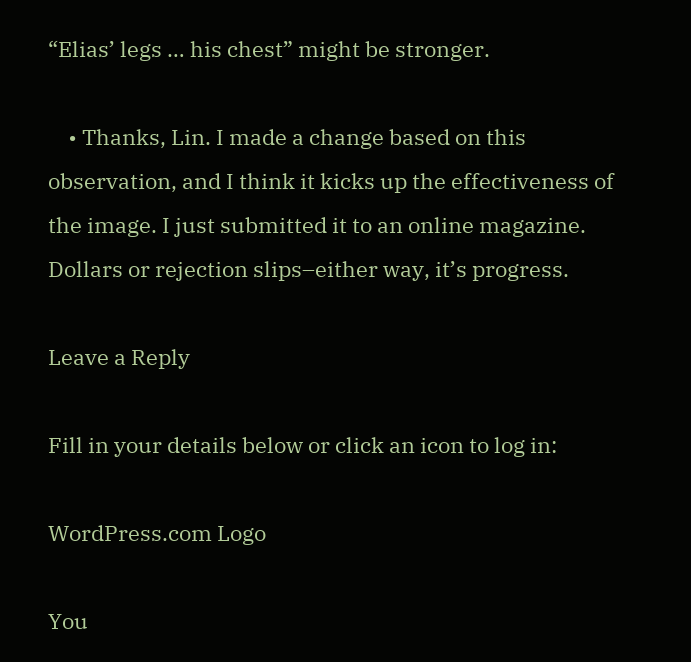“Elias’ legs … his chest” might be stronger.

    • Thanks, Lin. I made a change based on this observation, and I think it kicks up the effectiveness of the image. I just submitted it to an online magazine. Dollars or rejection slips–either way, it’s progress.

Leave a Reply

Fill in your details below or click an icon to log in:

WordPress.com Logo

You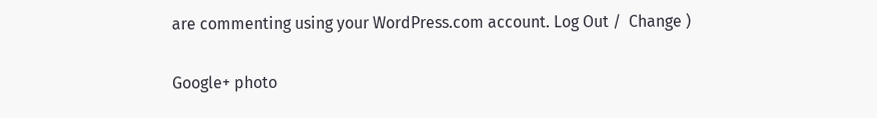are commenting using your WordPress.com account. Log Out /  Change )

Google+ photo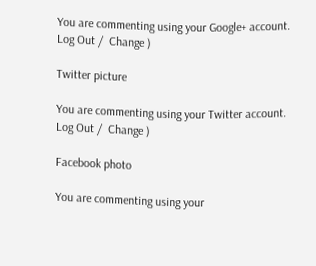You are commenting using your Google+ account. Log Out /  Change )

Twitter picture

You are commenting using your Twitter account. Log Out /  Change )

Facebook photo

You are commenting using your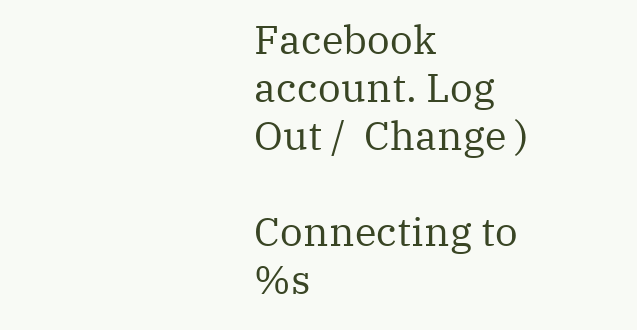Facebook account. Log Out /  Change )

Connecting to %s